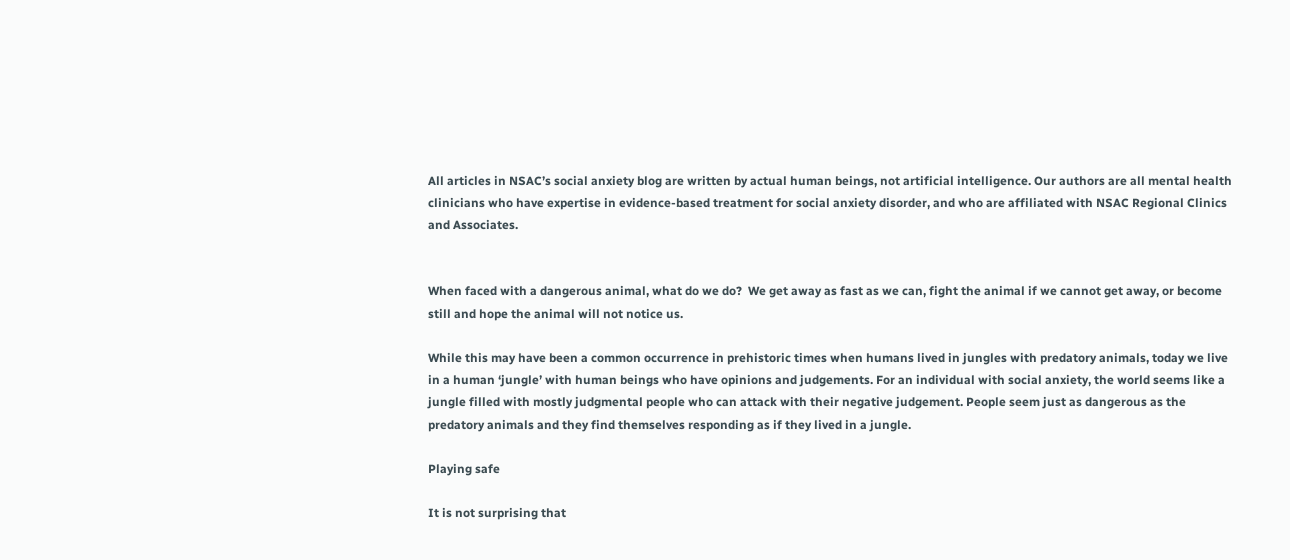All articles in NSAC’s social anxiety blog are written by actual human beings, not artificial intelligence. Our authors are all mental health clinicians who have expertise in evidence-based treatment for social anxiety disorder, and who are affiliated with NSAC Regional Clinics and Associates.


When faced with a dangerous animal, what do we do?  We get away as fast as we can, fight the animal if we cannot get away, or become still and hope the animal will not notice us.

While this may have been a common occurrence in prehistoric times when humans lived in jungles with predatory animals, today we live in a human ‘jungle’ with human beings who have opinions and judgements. For an individual with social anxiety, the world seems like a jungle filled with mostly judgmental people who can attack with their negative judgement. People seem just as dangerous as the predatory animals and they find themselves responding as if they lived in a jungle.

Playing safe

It is not surprising that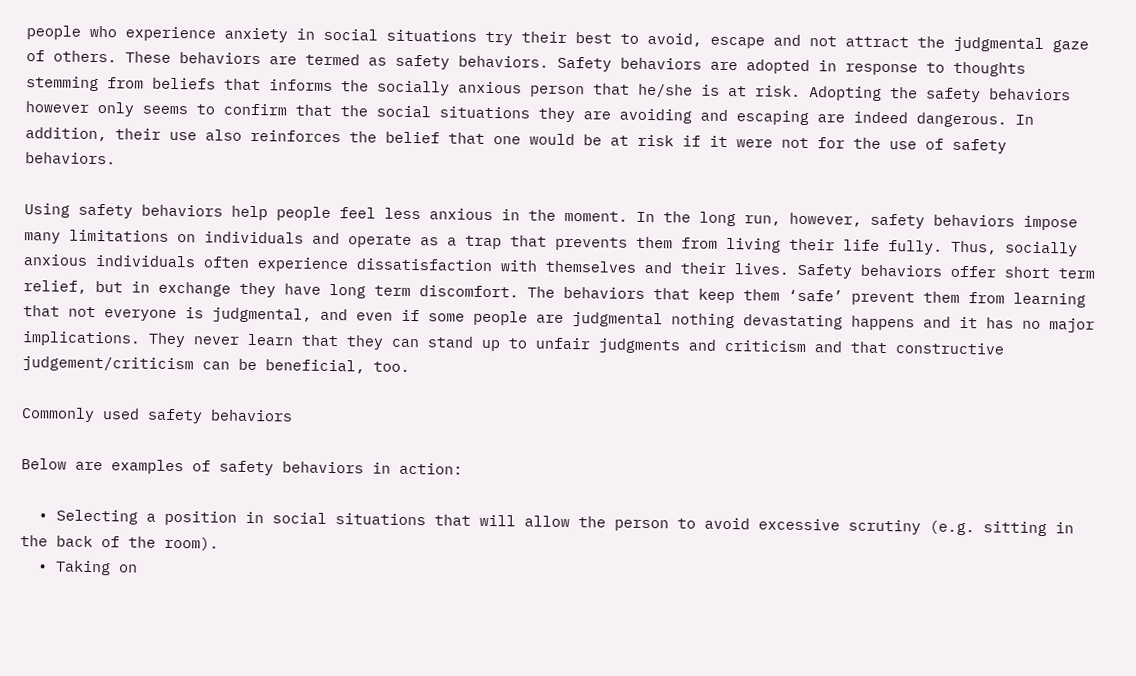people who experience anxiety in social situations try their best to avoid, escape and not attract the judgmental gaze of others. These behaviors are termed as safety behaviors. Safety behaviors are adopted in response to thoughts stemming from beliefs that informs the socially anxious person that he/she is at risk. Adopting the safety behaviors however only seems to confirm that the social situations they are avoiding and escaping are indeed dangerous. In addition, their use also reinforces the belief that one would be at risk if it were not for the use of safety behaviors.

Using safety behaviors help people feel less anxious in the moment. In the long run, however, safety behaviors impose many limitations on individuals and operate as a trap that prevents them from living their life fully. Thus, socially anxious individuals often experience dissatisfaction with themselves and their lives. Safety behaviors offer short term relief, but in exchange they have long term discomfort. The behaviors that keep them ‘safe’ prevent them from learning that not everyone is judgmental, and even if some people are judgmental nothing devastating happens and it has no major implications. They never learn that they can stand up to unfair judgments and criticism and that constructive judgement/criticism can be beneficial, too.

Commonly used safety behaviors

Below are examples of safety behaviors in action:

  • Selecting a position in social situations that will allow the person to avoid excessive scrutiny (e.g. sitting in the back of the room).
  • Taking on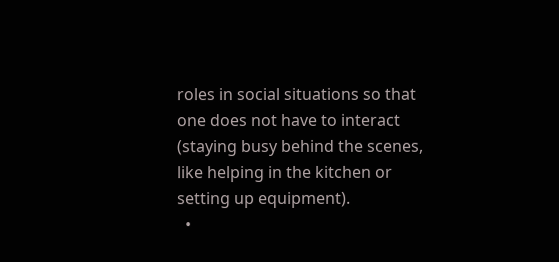roles in social situations so that one does not have to interact (staying busy behind the scenes, like helping in the kitchen or setting up equipment).
  •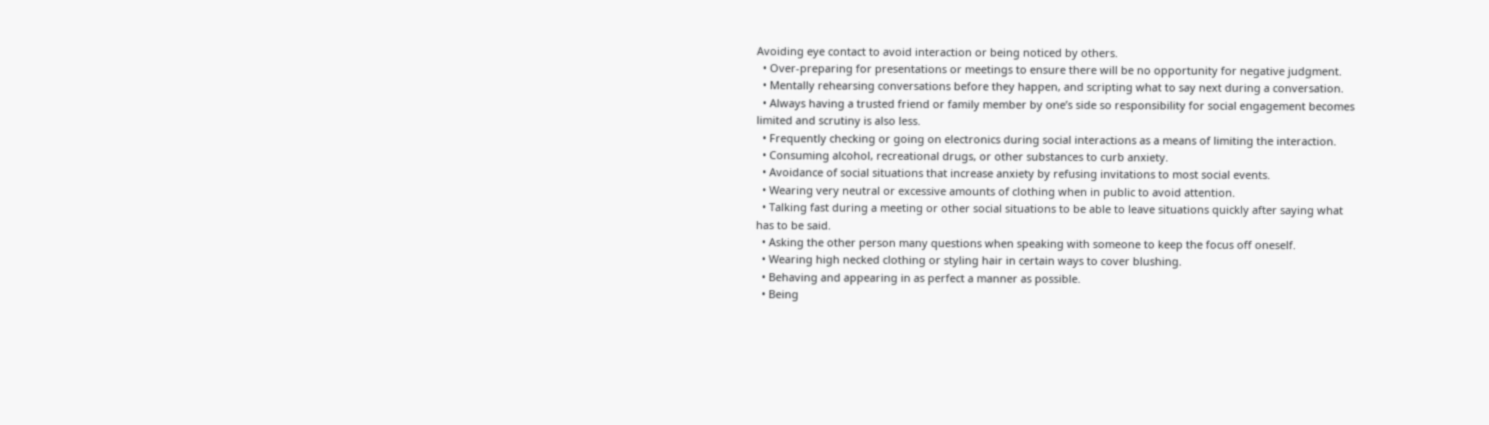Avoiding eye contact to avoid interaction or being noticed by others.
  • Over-preparing for presentations or meetings to ensure there will be no opportunity for negative judgment.
  • Mentally rehearsing conversations before they happen, and scripting what to say next during a conversation.
  • Always having a trusted friend or family member by one’s side so responsibility for social engagement becomes limited and scrutiny is also less.
  • Frequently checking or going on electronics during social interactions as a means of limiting the interaction.
  • Consuming alcohol, recreational drugs, or other substances to curb anxiety.
  • Avoidance of social situations that increase anxiety by refusing invitations to most social events.
  • Wearing very neutral or excessive amounts of clothing when in public to avoid attention.
  • Talking fast during a meeting or other social situations to be able to leave situations quickly after saying what has to be said.
  • Asking the other person many questions when speaking with someone to keep the focus off oneself.
  • Wearing high necked clothing or styling hair in certain ways to cover blushing.
  • Behaving and appearing in as perfect a manner as possible.
  • Being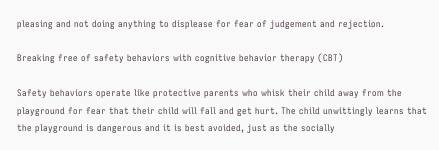pleasing and not doing anything to displease for fear of judgement and rejection.

Breaking free of safety behaviors with cognitive behavior therapy (CBT)

Safety behaviors operate like protective parents who whisk their child away from the playground for fear that their child will fall and get hurt. The child unwittingly learns that the playground is dangerous and it is best avoided, just as the socially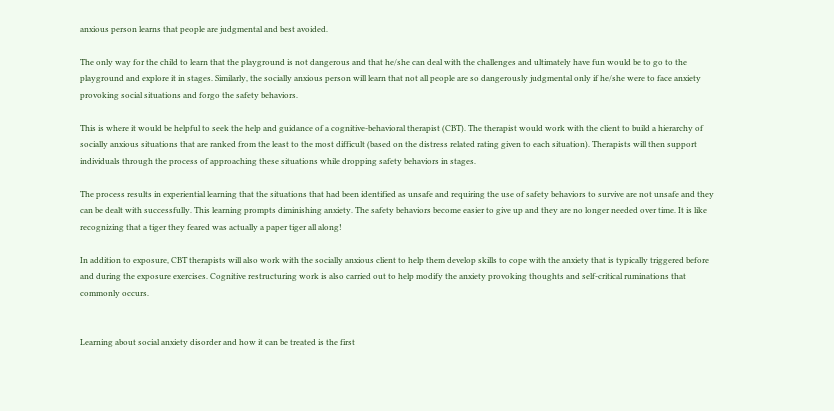anxious person learns that people are judgmental and best avoided.

The only way for the child to learn that the playground is not dangerous and that he/she can deal with the challenges and ultimately have fun would be to go to the playground and explore it in stages. Similarly, the socially anxious person will learn that not all people are so dangerously judgmental only if he/she were to face anxiety provoking social situations and forgo the safety behaviors.

This is where it would be helpful to seek the help and guidance of a cognitive-behavioral therapist (CBT). The therapist would work with the client to build a hierarchy of socially anxious situations that are ranked from the least to the most difficult (based on the distress related rating given to each situation). Therapists will then support individuals through the process of approaching these situations while dropping safety behaviors in stages.

The process results in experiential learning that the situations that had been identified as unsafe and requiring the use of safety behaviors to survive are not unsafe and they can be dealt with successfully. This learning prompts diminishing anxiety. The safety behaviors become easier to give up and they are no longer needed over time. It is like recognizing that a tiger they feared was actually a paper tiger all along!

In addition to exposure, CBT therapists will also work with the socially anxious client to help them develop skills to cope with the anxiety that is typically triggered before and during the exposure exercises. Cognitive restructuring work is also carried out to help modify the anxiety provoking thoughts and self-critical ruminations that commonly occurs.


Learning about social anxiety disorder and how it can be treated is the first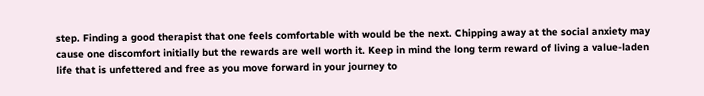step. Finding a good therapist that one feels comfortable with would be the next. Chipping away at the social anxiety may cause one discomfort initially but the rewards are well worth it. Keep in mind the long term reward of living a value-laden life that is unfettered and free as you move forward in your journey to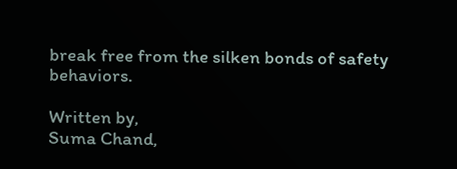break free from the silken bonds of safety behaviors.

Written by,
Suma Chand,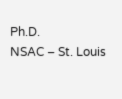Ph.D.
NSAC – St. Louis